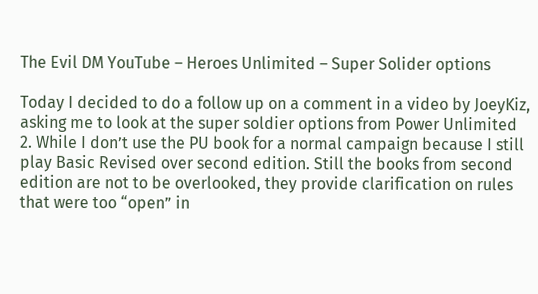The Evil DM YouTube – Heroes Unlimited – Super Solider options

Today I decided to do a follow up on a comment in a video by JoeyKiz, asking me to look at the super soldier options from Power Unlimited 2. While I don’t use the PU book for a normal campaign because I still play Basic Revised over second edition. Still the books from second edition are not to be overlooked, they provide clarification on rules that were too “open” in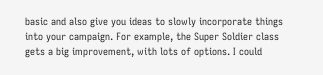basic and also give you ideas to slowly incorporate things into your campaign. For example, the Super Soldier class gets a big improvement, with lots of options. I could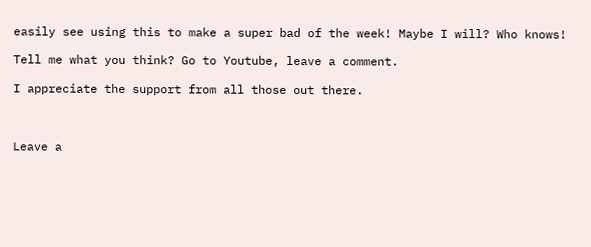easily see using this to make a super bad of the week! Maybe I will? Who knows!

Tell me what you think? Go to Youtube, leave a comment.

I appreciate the support from all those out there.



Leave a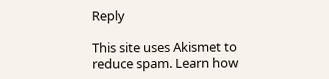Reply

This site uses Akismet to reduce spam. Learn how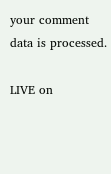your comment data is processed.

LIVE on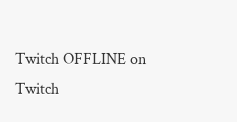Twitch OFFLINE on Twitch